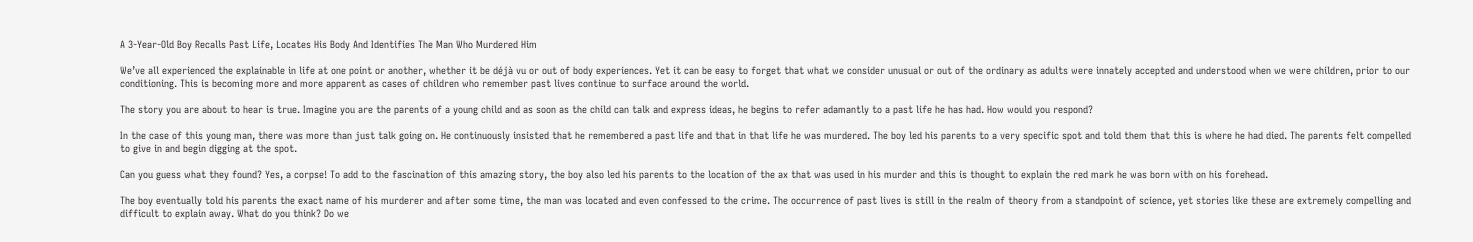A 3-Year-Old Boy Recalls Past Life, Locates His Body And Identifies The Man Who Murdered Him

We’ve all experienced the explainable in life at one point or another, whether it be déjà vu or out of body experiences. Yet it can be easy to forget that what we consider unusual or out of the ordinary as adults were innately accepted and understood when we were children, prior to our conditioning. This is becoming more and more apparent as cases of children who remember past lives continue to surface around the world.

The story you are about to hear is true. Imagine you are the parents of a young child and as soon as the child can talk and express ideas, he begins to refer adamantly to a past life he has had. How would you respond?

In the case of this young man, there was more than just talk going on. He continuously insisted that he remembered a past life and that in that life he was murdered. The boy led his parents to a very specific spot and told them that this is where he had died. The parents felt compelled to give in and begin digging at the spot.

Can you guess what they found? Yes, a corpse! To add to the fascination of this amazing story, the boy also led his parents to the location of the ax that was used in his murder and this is thought to explain the red mark he was born with on his forehead.

The boy eventually told his parents the exact name of his murderer and after some time, the man was located and even confessed to the crime. The occurrence of past lives is still in the realm of theory from a standpoint of science, yet stories like these are extremely compelling and difficult to explain away. What do you think? Do we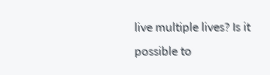live multiple lives? Is it possible to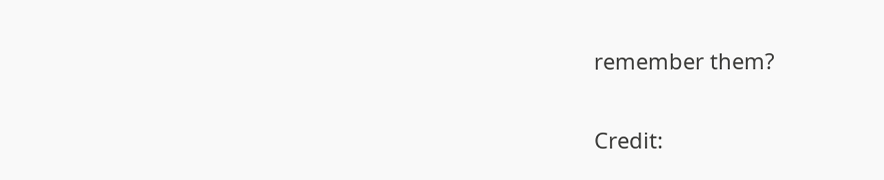remember them?

Credit: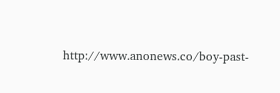http://www.anonews.co/boy-past-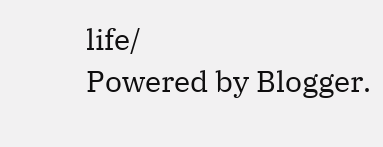life/
Powered by Blogger.